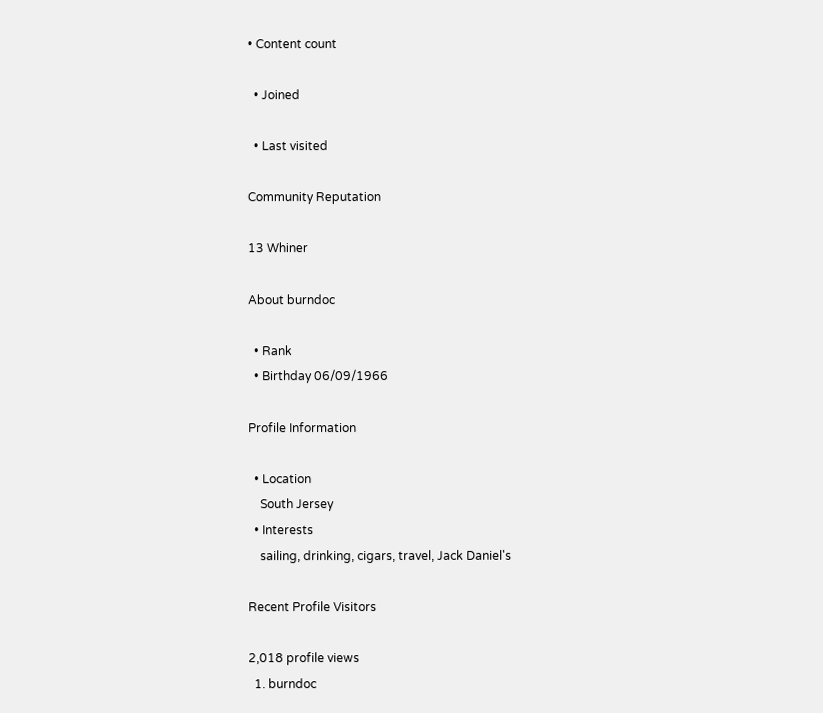• Content count

  • Joined

  • Last visited

Community Reputation

13 Whiner

About burndoc

  • Rank
  • Birthday 06/09/1966

Profile Information

  • Location
    South Jersey
  • Interests
    sailing, drinking, cigars, travel, Jack Daniel's

Recent Profile Visitors

2,018 profile views
  1. burndoc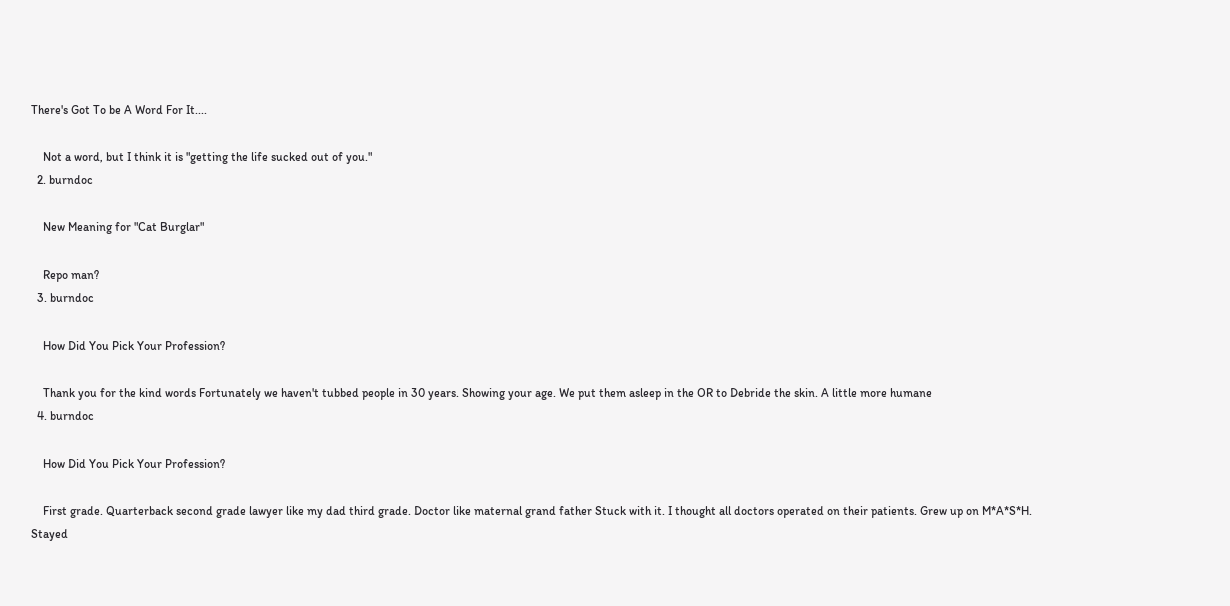There's Got To be A Word For It....

    Not a word, but I think it is "getting the life sucked out of you."
  2. burndoc

    New Meaning for "Cat Burglar"

    Repo man?
  3. burndoc

    How Did You Pick Your Profession?

    Thank you for the kind words Fortunately we haven't tubbed people in 30 years. Showing your age. We put them asleep in the OR to Debride the skin. A little more humane
  4. burndoc

    How Did You Pick Your Profession?

    First grade. Quarterback second grade lawyer like my dad third grade. Doctor like maternal grand father Stuck with it. I thought all doctors operated on their patients. Grew up on M*A*S*H. Stayed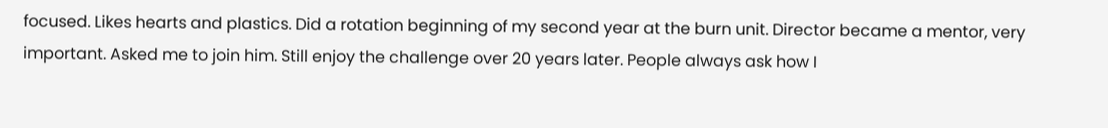focused. Likes hearts and plastics. Did a rotation beginning of my second year at the burn unit. Director became a mentor, very important. Asked me to join him. Still enjoy the challenge over 20 years later. People always ask how I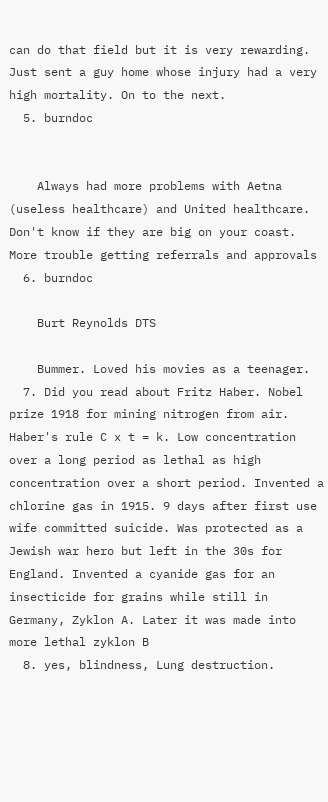can do that field but it is very rewarding. Just sent a guy home whose injury had a very high mortality. On to the next.
  5. burndoc


    Always had more problems with Aetna (useless healthcare) and United healthcare. Don't know if they are big on your coast. More trouble getting referrals and approvals
  6. burndoc

    Burt Reynolds DTS

    Bummer. Loved his movies as a teenager.
  7. Did you read about Fritz Haber. Nobel prize 1918 for mining nitrogen from air. Haber's rule C x t = k. Low concentration over a long period as lethal as high concentration over a short period. Invented a chlorine gas in 1915. 9 days after first use wife committed suicide. Was protected as a Jewish war hero but left in the 30s for England. Invented a cyanide gas for an insecticide for grains while still in Germany, Zyklon A. Later it was made into more lethal zyklon B
  8. yes, blindness, Lung destruction.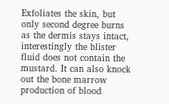Exfoliates the skin, but only second degree burns as the dermis stays intact, interestingly the blister fluid does not contain the mustard. It can also knock out the bone marrow production of blood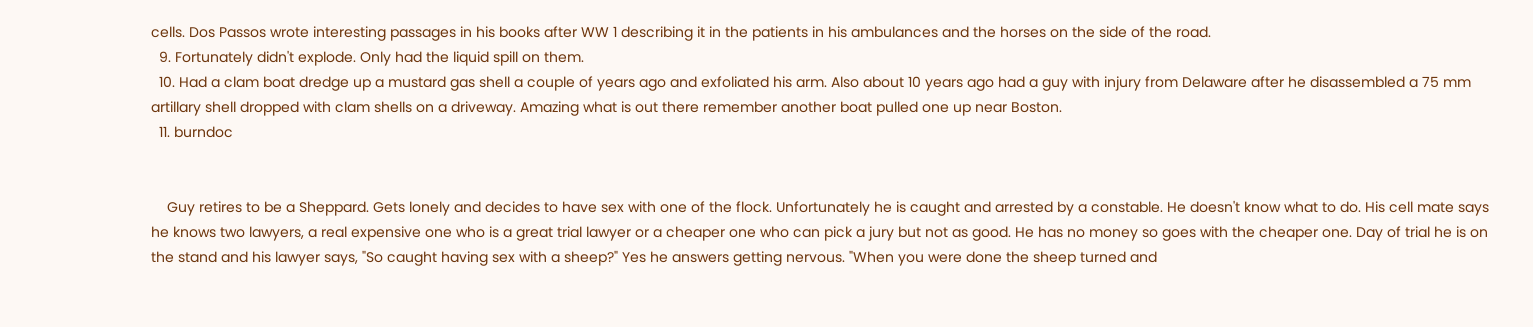cells. Dos Passos wrote interesting passages in his books after WW 1 describing it in the patients in his ambulances and the horses on the side of the road.
  9. Fortunately didn't explode. Only had the liquid spill on them.
  10. Had a clam boat dredge up a mustard gas shell a couple of years ago and exfoliated his arm. Also about 10 years ago had a guy with injury from Delaware after he disassembled a 75 mm artillary shell dropped with clam shells on a driveway. Amazing what is out there remember another boat pulled one up near Boston.
  11. burndoc


    Guy retires to be a Sheppard. Gets lonely and decides to have sex with one of the flock. Unfortunately he is caught and arrested by a constable. He doesn't know what to do. His cell mate says he knows two lawyers, a real expensive one who is a great trial lawyer or a cheaper one who can pick a jury but not as good. He has no money so goes with the cheaper one. Day of trial he is on the stand and his lawyer says, "So caught having sex with a sheep?" Yes he answers getting nervous. "When you were done the sheep turned and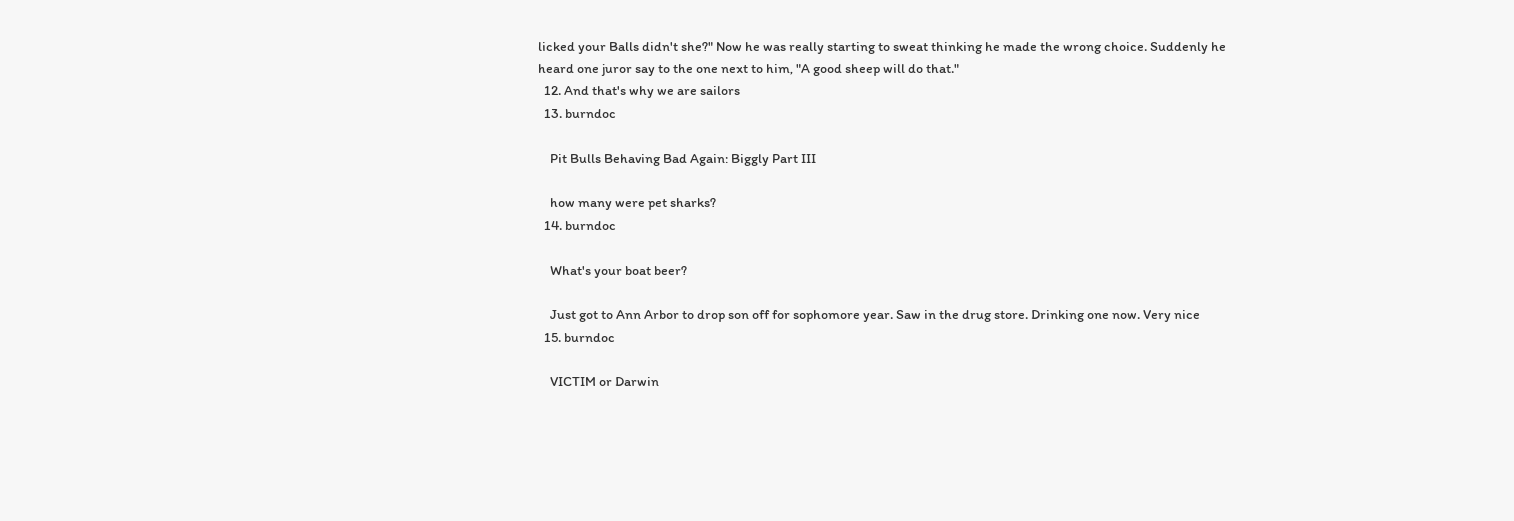licked your Balls didn't she?" Now he was really starting to sweat thinking he made the wrong choice. Suddenly he heard one juror say to the one next to him, "A good sheep will do that."
  12. And that's why we are sailors
  13. burndoc

    Pit Bulls Behaving Bad Again: Biggly Part III

    how many were pet sharks?
  14. burndoc

    What's your boat beer?

    Just got to Ann Arbor to drop son off for sophomore year. Saw in the drug store. Drinking one now. Very nice
  15. burndoc

    VICTIM or Darwin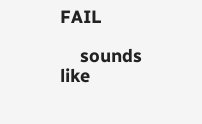FAIL

    sounds like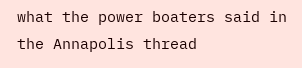what the power boaters said in the Annapolis thread